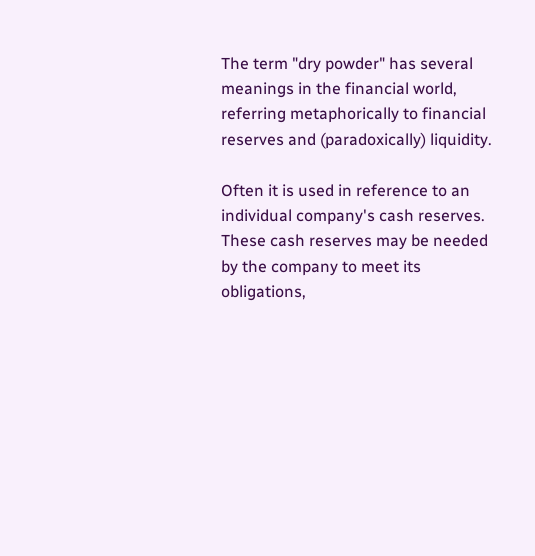The term "dry powder" has several meanings in the financial world, referring metaphorically to financial reserves and (paradoxically) liquidity.

Often it is used in reference to an individual company's cash reserves. These cash reserves may be needed by the company to meet its obligations,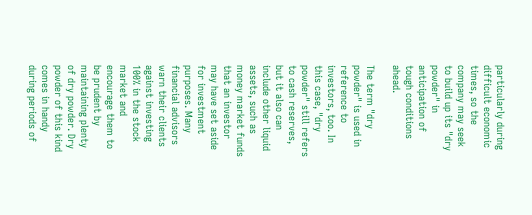particularly during difficult economic times, so the company may seek to build up its "dry powder" in anticipation of tough conditions ahead.

The term "dry powder" is used in reference to investors, too. In this case, "dry powder" still refers to cash reserves, but it also can include other liquid assets, such as money market funds that an investor may have set aside for investment purposes. Many financial advisors warn their clients against investing 100% in the stock market and encourage them to be prudent by maintaining plenty of dry powder. Dry powder of this kind comes in handy during periods of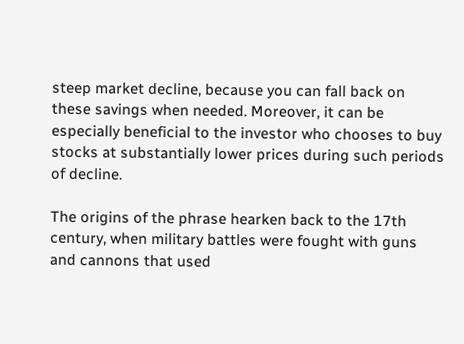steep market decline, because you can fall back on these savings when needed. Moreover, it can be especially beneficial to the investor who chooses to buy stocks at substantially lower prices during such periods of decline.

The origins of the phrase hearken back to the 17th century, when military battles were fought with guns and cannons that used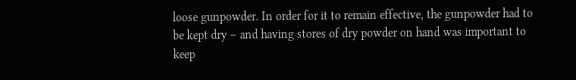loose gunpowder. In order for it to remain effective, the gunpowder had to be kept dry – and having stores of dry powder on hand was important to keep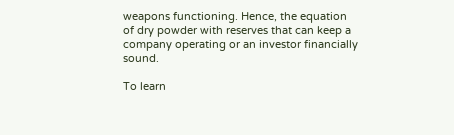weapons functioning. Hence, the equation of dry powder with reserves that can keep a company operating or an investor financially sound.

To learn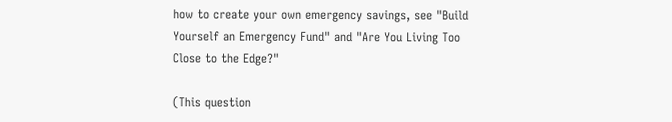how to create your own emergency savings, see "Build Yourself an Emergency Fund" and "Are You Living Too Close to the Edge?"

(This question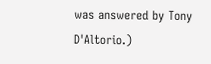was answered by Tony D'Altorio.)